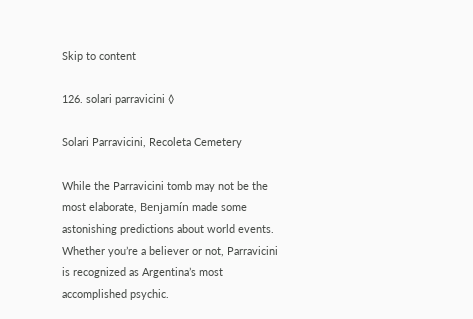Skip to content

126. solari parravicini ◊

Solari Parravicini, Recoleta Cemetery

While the Parravicini tomb may not be the most elaborate, Benjamín made some astonishing predictions about world events. Whether you’re a believer or not, Parravicini is recognized as Argentina’s most accomplished psychic.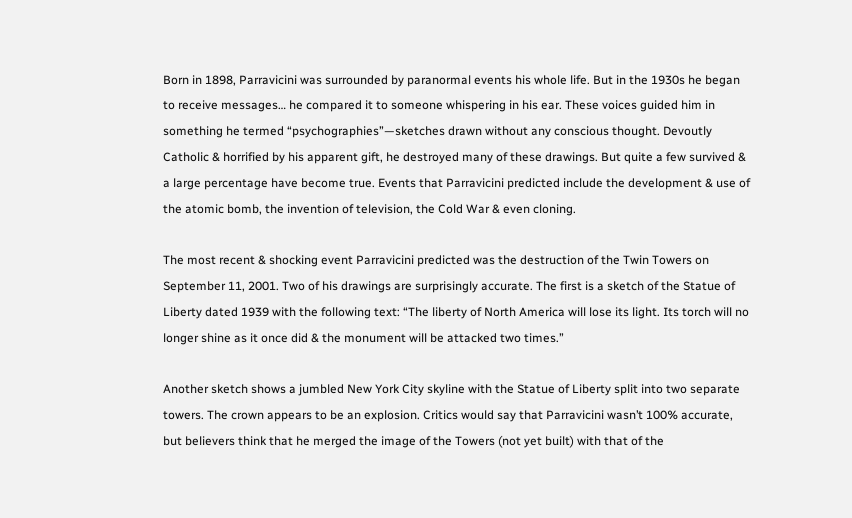Born in 1898, Parravicini was surrounded by paranormal events his whole life. But in the 1930s he began to receive messages… he compared it to someone whispering in his ear. These voices guided him in something he termed “psychographies”—sketches drawn without any conscious thought. Devoutly Catholic & horrified by his apparent gift, he destroyed many of these drawings. But quite a few survived & a large percentage have become true. Events that Parravicini predicted include the development & use of the atomic bomb, the invention of television, the Cold War & even cloning.

The most recent & shocking event Parravicini predicted was the destruction of the Twin Towers on September 11, 2001. Two of his drawings are surprisingly accurate. The first is a sketch of the Statue of Liberty dated 1939 with the following text: “The liberty of North America will lose its light. Its torch will no longer shine as it once did & the monument will be attacked two times.”

Another sketch shows a jumbled New York City skyline with the Statue of Liberty split into two separate towers. The crown appears to be an explosion. Critics would say that Parravicini wasn’t 100% accurate, but believers think that he merged the image of the Towers (not yet built) with that of the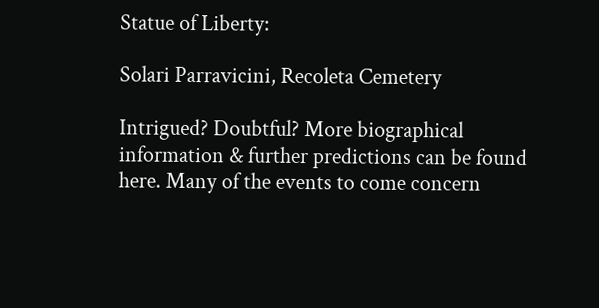Statue of Liberty:

Solari Parravicini, Recoleta Cemetery

Intrigued? Doubtful? More biographical information & further predictions can be found here. Many of the events to come concern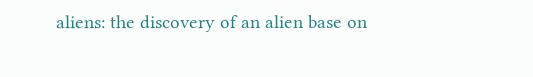aliens: the discovery of an alien base on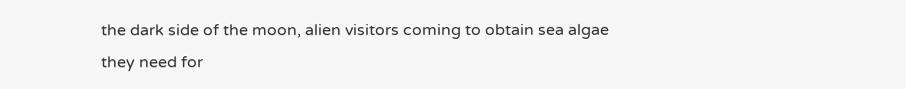the dark side of the moon, alien visitors coming to obtain sea algae they need for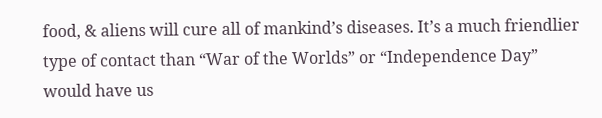food, & aliens will cure all of mankind’s diseases. It’s a much friendlier type of contact than “War of the Worlds” or “Independence Day” would have us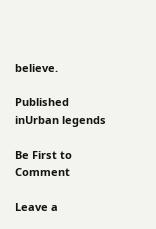believe.

Published inUrban legends

Be First to Comment

Leave a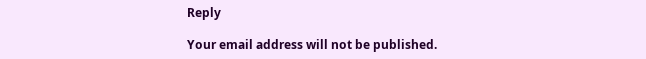Reply

Your email address will not be published.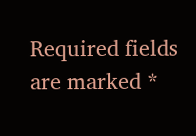Required fields are marked *